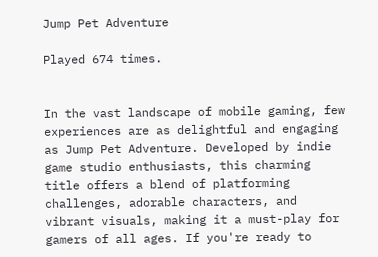Jump Pet Adventure

Played 674 times.


In the vast landscape of mobile gaming, few experiences are as delightful and engaging as Jump Pet Adventure. Developed by indie game studio enthusiasts, this charming title offers a blend of platforming challenges, adorable characters, and vibrant visuals, making it a must-play for gamers of all ages. If you're ready to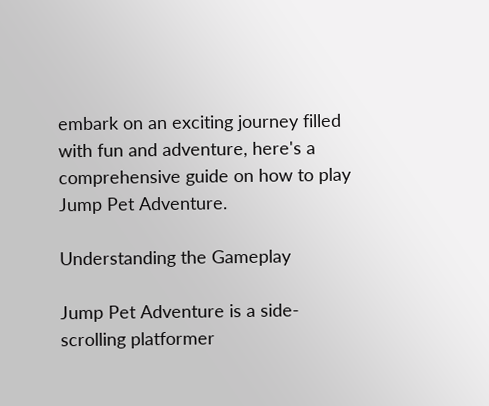embark on an exciting journey filled with fun and adventure, here's a comprehensive guide on how to play Jump Pet Adventure.

Understanding the Gameplay

Jump Pet Adventure is a side-scrolling platformer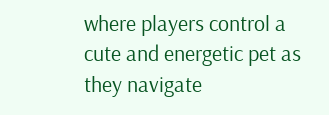where players control a cute and energetic pet as they navigate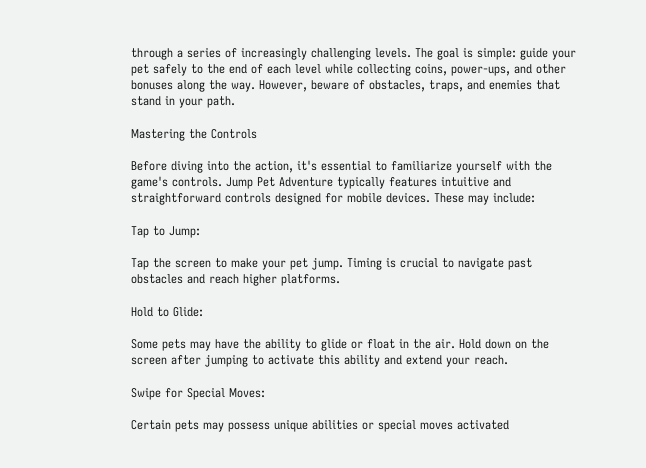through a series of increasingly challenging levels. The goal is simple: guide your pet safely to the end of each level while collecting coins, power-ups, and other bonuses along the way. However, beware of obstacles, traps, and enemies that stand in your path.

Mastering the Controls

Before diving into the action, it's essential to familiarize yourself with the game's controls. Jump Pet Adventure typically features intuitive and straightforward controls designed for mobile devices. These may include:

Tap to Jump:

Tap the screen to make your pet jump. Timing is crucial to navigate past obstacles and reach higher platforms.

Hold to Glide:

Some pets may have the ability to glide or float in the air. Hold down on the screen after jumping to activate this ability and extend your reach.

Swipe for Special Moves:

Certain pets may possess unique abilities or special moves activated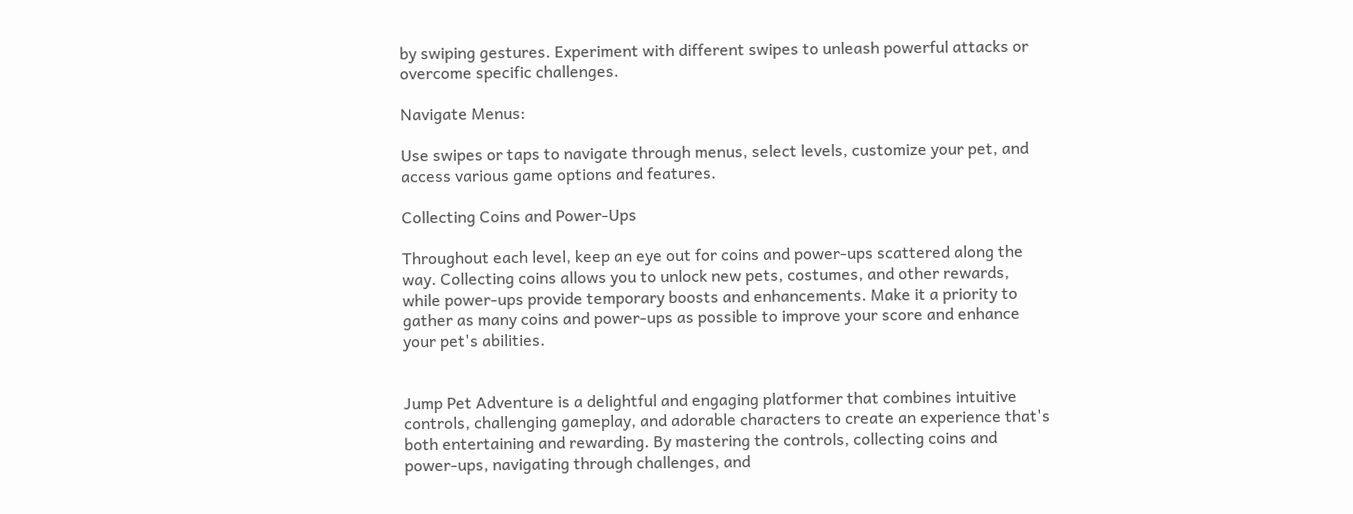by swiping gestures. Experiment with different swipes to unleash powerful attacks or overcome specific challenges.

Navigate Menus:

Use swipes or taps to navigate through menus, select levels, customize your pet, and access various game options and features.

Collecting Coins and Power-Ups

Throughout each level, keep an eye out for coins and power-ups scattered along the way. Collecting coins allows you to unlock new pets, costumes, and other rewards, while power-ups provide temporary boosts and enhancements. Make it a priority to gather as many coins and power-ups as possible to improve your score and enhance your pet's abilities.


Jump Pet Adventure is a delightful and engaging platformer that combines intuitive controls, challenging gameplay, and adorable characters to create an experience that's both entertaining and rewarding. By mastering the controls, collecting coins and power-ups, navigating through challenges, and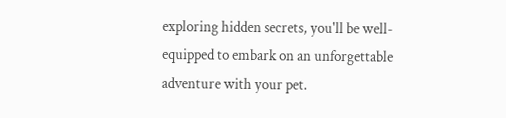exploring hidden secrets, you'll be well-equipped to embark on an unforgettable adventure with your pet.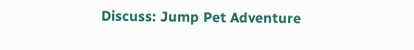Discuss: Jump Pet Adventure